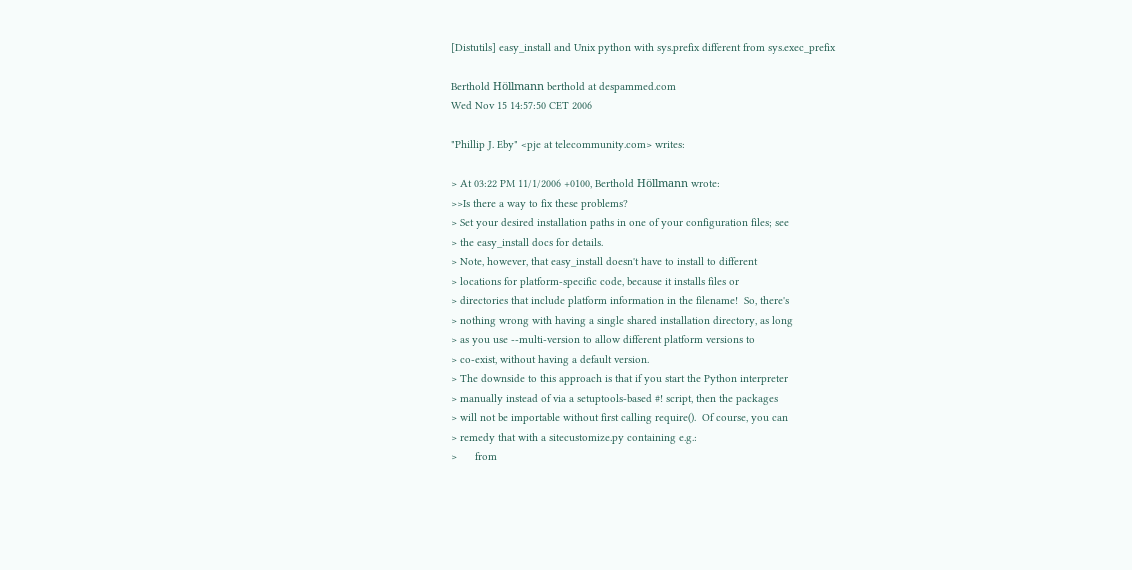[Distutils] easy_install and Unix python with sys.prefix different from sys.exec_prefix

Berthold Höllmann berthold at despammed.com
Wed Nov 15 14:57:50 CET 2006

"Phillip J. Eby" <pje at telecommunity.com> writes:

> At 03:22 PM 11/1/2006 +0100, Berthold Höllmann wrote:
>>Is there a way to fix these problems?
> Set your desired installation paths in one of your configuration files; see
> the easy_install docs for details.
> Note, however, that easy_install doesn't have to install to different
> locations for platform-specific code, because it installs files or
> directories that include platform information in the filename!  So, there's
> nothing wrong with having a single shared installation directory, as long
> as you use --multi-version to allow different platform versions to
> co-exist, without having a default version.
> The downside to this approach is that if you start the Python interpreter
> manually instead of via a setuptools-based #! script, then the packages
> will not be importable without first calling require().  Of course, you can
> remedy that with a sitecustomize.py containing e.g.:
>      from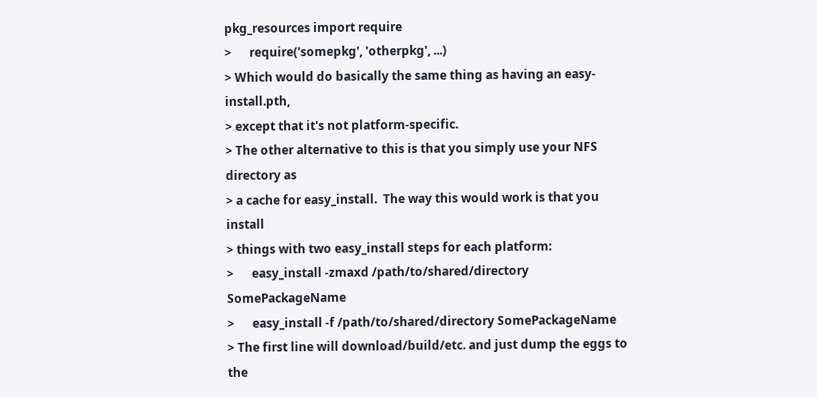pkg_resources import require
>      require('somepkg', 'otherpkg', ...)
> Which would do basically the same thing as having an easy-install.pth,
> except that it's not platform-specific.
> The other alternative to this is that you simply use your NFS directory as
> a cache for easy_install.  The way this would work is that you install
> things with two easy_install steps for each platform:
>      easy_install -zmaxd /path/to/shared/directory SomePackageName
>      easy_install -f /path/to/shared/directory SomePackageName
> The first line will download/build/etc. and just dump the eggs to the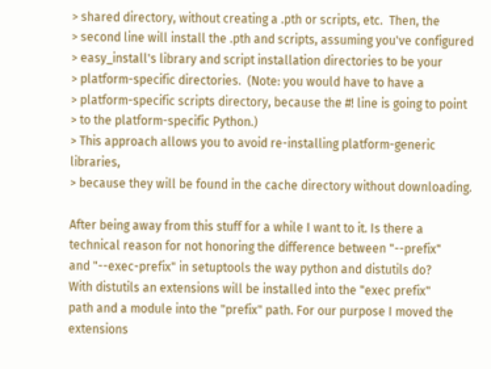> shared directory, without creating a .pth or scripts, etc.  Then, the
> second line will install the .pth and scripts, assuming you've configured
> easy_install's library and script installation directories to be your
> platform-specific directories.  (Note: you would have to have a
> platform-specific scripts directory, because the #! line is going to point
> to the platform-specific Python.)
> This approach allows you to avoid re-installing platform-generic libraries,
> because they will be found in the cache directory without downloading.

After being away from this stuff for a while I want to it. Is there a
technical reason for not honoring the difference between "--prefix"
and "--exec-prefix" in setuptools the way python and distutils do?
With distutils an extensions will be installed into the "exec prefix"
path and a module into the "prefix" path. For our purpose I moved the
extensions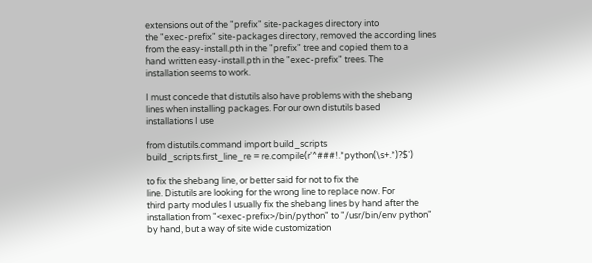extensions out of the "prefix" site-packages directory into
the "exec-prefix" site-packages directory, removed the according lines
from the easy-install.pth in the "prefix" tree and copied them to a
hand written easy-install.pth in the "exec-prefix" trees. The
installation seems to work.

I must concede that distutils also have problems with the shebang
lines when installing packages. For our own distutils based
installations I use

from distutils.command import build_scripts
build_scripts.first_line_re = re.compile(r'^###!.*python(\s+.*)?$')

to fix the shebang line, or better said for not to fix the
line. Distutils are looking for the wrong line to replace now. For
third party modules I usually fix the shebang lines by hand after the
installation from "<exec-prefix>/bin/python" to "/usr/bin/env python"
by hand, but a way of site wide customization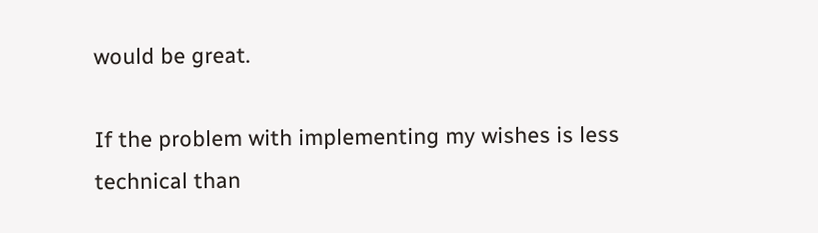would be great.

If the problem with implementing my wishes is less technical than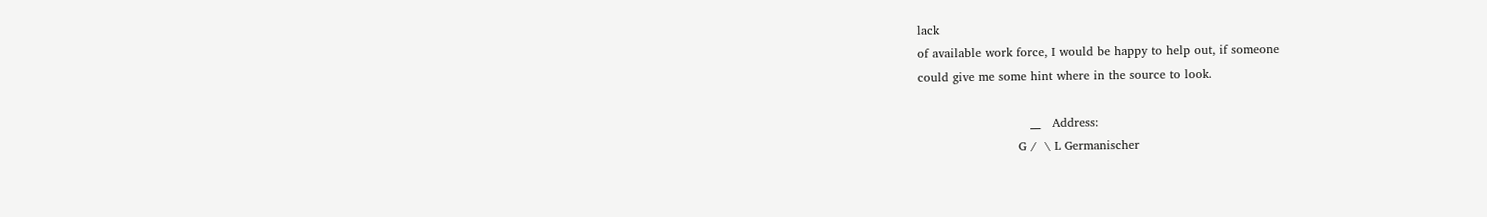lack
of available work force, I would be happy to help out, if someone
could give me some hint where in the source to look.

                            __   Address:
                         G /  \ L Germanischer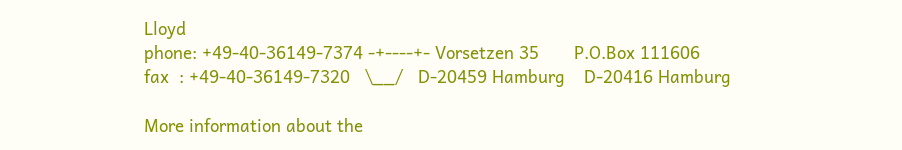Lloyd
phone: +49-40-36149-7374 -+----+- Vorsetzen 35       P.O.Box 111606
fax  : +49-40-36149-7320   \__/   D-20459 Hamburg    D-20416 Hamburg

More information about the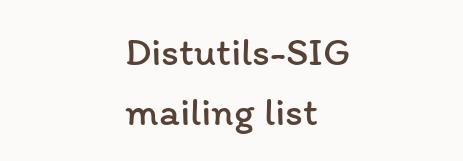Distutils-SIG mailing list